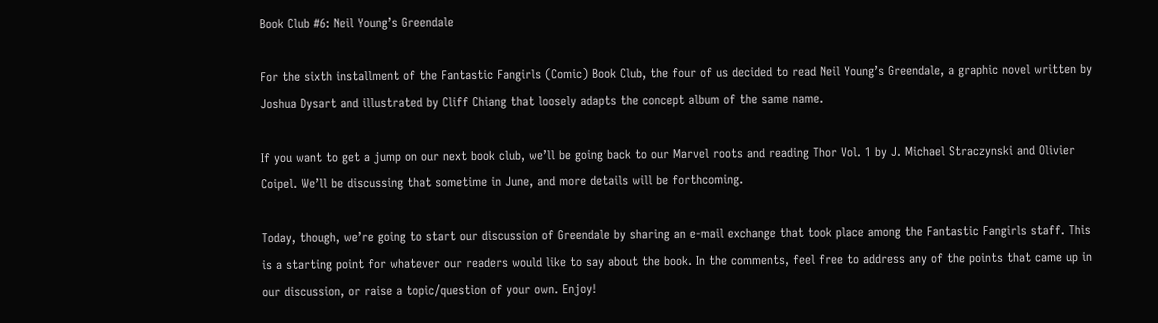Book Club #6: Neil Young’s Greendale

For the sixth installment of the Fantastic Fangirls (Comic) Book Club, the four of us decided to read Neil Young’s Greendale, a graphic novel written by Joshua Dysart and illustrated by Cliff Chiang that loosely adapts the concept album of the same name.

If you want to get a jump on our next book club, we’ll be going back to our Marvel roots and reading Thor Vol. 1 by J. Michael Straczynski and Olivier Coipel. We’ll be discussing that sometime in June, and more details will be forthcoming.

Today, though, we’re going to start our discussion of Greendale by sharing an e-mail exchange that took place among the Fantastic Fangirls staff. This is a starting point for whatever our readers would like to say about the book. In the comments, feel free to address any of the points that came up in our discussion, or raise a topic/question of your own. Enjoy!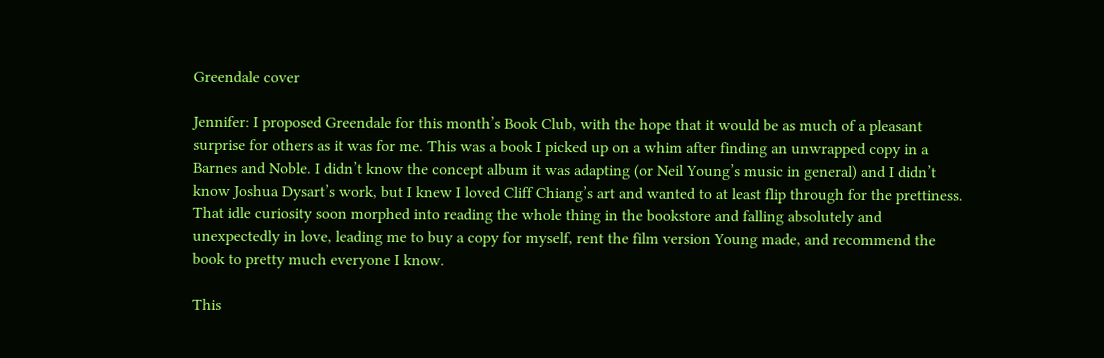Greendale cover

Jennifer: I proposed Greendale for this month’s Book Club, with the hope that it would be as much of a pleasant surprise for others as it was for me. This was a book I picked up on a whim after finding an unwrapped copy in a Barnes and Noble. I didn’t know the concept album it was adapting (or Neil Young’s music in general) and I didn’t know Joshua Dysart’s work, but I knew I loved Cliff Chiang’s art and wanted to at least flip through for the prettiness. That idle curiosity soon morphed into reading the whole thing in the bookstore and falling absolutely and unexpectedly in love, leading me to buy a copy for myself, rent the film version Young made, and recommend the book to pretty much everyone I know.

This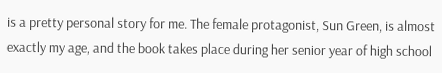is a pretty personal story for me. The female protagonist, Sun Green, is almost exactly my age, and the book takes place during her senior year of high school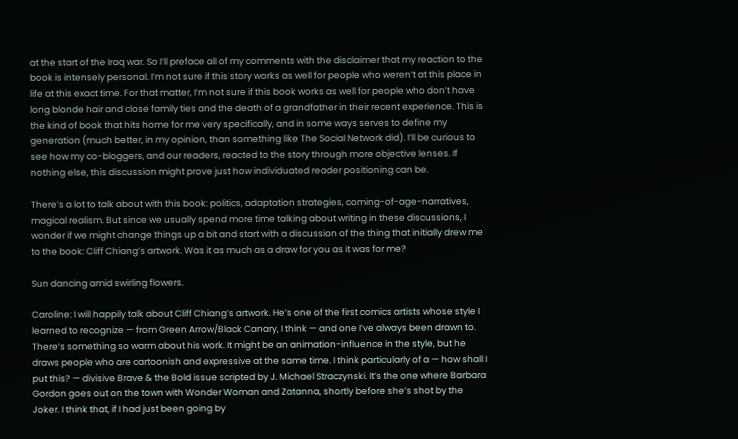at the start of the Iraq war. So I’ll preface all of my comments with the disclaimer that my reaction to the book is intensely personal. I’m not sure if this story works as well for people who weren’t at this place in life at this exact time. For that matter, I’m not sure if this book works as well for people who don’t have long blonde hair and close family ties and the death of a grandfather in their recent experience. This is the kind of book that hits home for me very specifically, and in some ways serves to define my generation (much better, in my opinion, than something like The Social Network did). I’ll be curious to see how my co-bloggers, and our readers, reacted to the story through more objective lenses. If nothing else, this discussion might prove just how individuated reader positioning can be.

There’s a lot to talk about with this book: politics, adaptation strategies, coming-of-age-narratives, magical realism. But since we usually spend more time talking about writing in these discussions, I wonder if we might change things up a bit and start with a discussion of the thing that initially drew me to the book: Cliff Chiang’s artwork. Was it as much as a draw for you as it was for me?

Sun dancing amid swirling flowers.

Caroline: I will happily talk about Cliff Chiang’s artwork. He’s one of the first comics artists whose style I learned to recognize — from Green Arrow/Black Canary, I think — and one I’ve always been drawn to. There’s something so warm about his work. It might be an animation-influence in the style, but he draws people who are cartoonish and expressive at the same time. I think particularly of a — how shall I put this? — divisive Brave & the Bold issue scripted by J. Michael Straczynski. It’s the one where Barbara Gordon goes out on the town with Wonder Woman and Zatanna, shortly before she’s shot by the Joker. I think that, if I had just been going by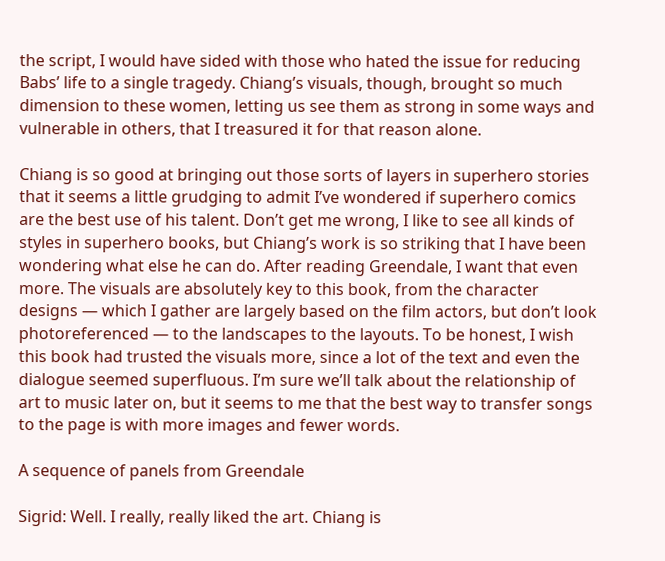the script, I would have sided with those who hated the issue for reducing Babs’ life to a single tragedy. Chiang’s visuals, though, brought so much dimension to these women, letting us see them as strong in some ways and vulnerable in others, that I treasured it for that reason alone.

Chiang is so good at bringing out those sorts of layers in superhero stories that it seems a little grudging to admit I’ve wondered if superhero comics are the best use of his talent. Don’t get me wrong, I like to see all kinds of styles in superhero books, but Chiang’s work is so striking that I have been wondering what else he can do. After reading Greendale, I want that even more. The visuals are absolutely key to this book, from the character designs — which I gather are largely based on the film actors, but don’t look photoreferenced — to the landscapes to the layouts. To be honest, I wish this book had trusted the visuals more, since a lot of the text and even the dialogue seemed superfluous. I’m sure we’ll talk about the relationship of art to music later on, but it seems to me that the best way to transfer songs to the page is with more images and fewer words.

A sequence of panels from Greendale

Sigrid: Well. I really, really liked the art. Chiang is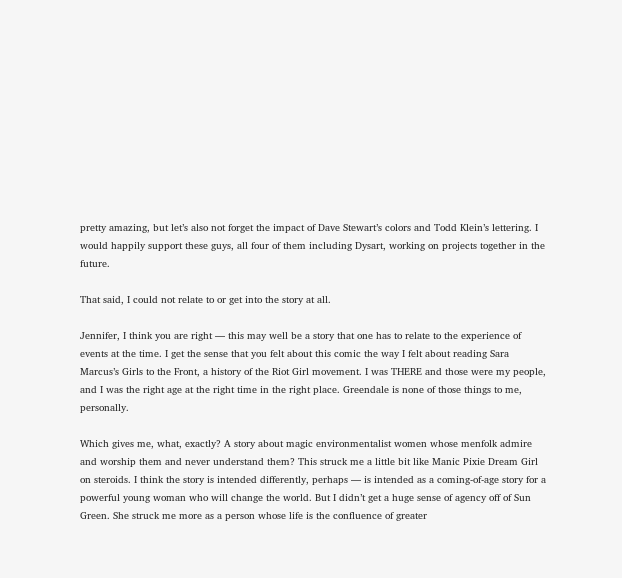pretty amazing, but let’s also not forget the impact of Dave Stewart’s colors and Todd Klein’s lettering. I would happily support these guys, all four of them including Dysart, working on projects together in the future.

That said, I could not relate to or get into the story at all.

Jennifer, I think you are right — this may well be a story that one has to relate to the experience of events at the time. I get the sense that you felt about this comic the way I felt about reading Sara Marcus’s Girls to the Front, a history of the Riot Girl movement. I was THERE and those were my people, and I was the right age at the right time in the right place. Greendale is none of those things to me, personally.

Which gives me, what, exactly? A story about magic environmentalist women whose menfolk admire and worship them and never understand them? This struck me a little bit like Manic Pixie Dream Girl on steroids. I think the story is intended differently, perhaps — is intended as a coming-of-age story for a powerful young woman who will change the world. But I didn’t get a huge sense of agency off of Sun Green. She struck me more as a person whose life is the confluence of greater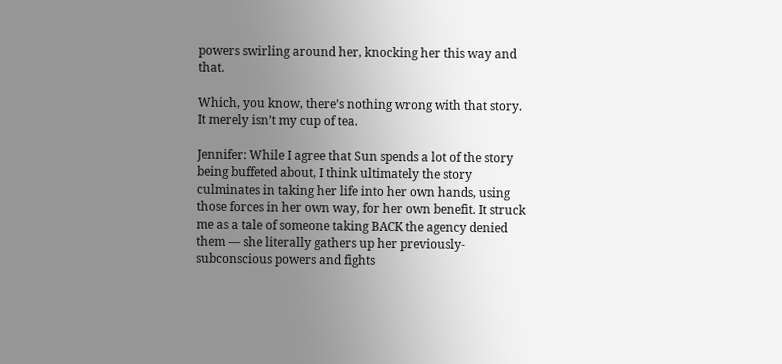powers swirling around her, knocking her this way and that.

Which, you know, there’s nothing wrong with that story. It merely isn’t my cup of tea.

Jennifer: While I agree that Sun spends a lot of the story being buffeted about, I think ultimately the story culminates in taking her life into her own hands, using those forces in her own way, for her own benefit. It struck me as a tale of someone taking BACK the agency denied them — she literally gathers up her previously-subconscious powers and fights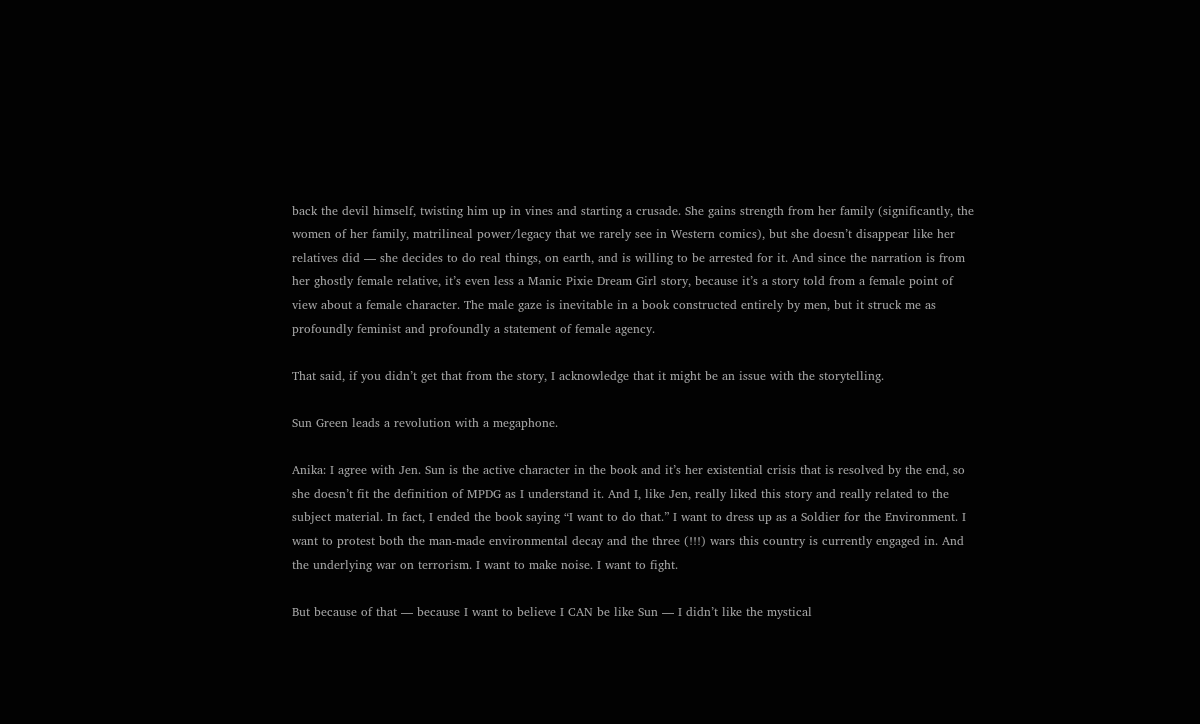back the devil himself, twisting him up in vines and starting a crusade. She gains strength from her family (significantly, the women of her family, matrilineal power/legacy that we rarely see in Western comics), but she doesn’t disappear like her relatives did — she decides to do real things, on earth, and is willing to be arrested for it. And since the narration is from her ghostly female relative, it’s even less a Manic Pixie Dream Girl story, because it’s a story told from a female point of view about a female character. The male gaze is inevitable in a book constructed entirely by men, but it struck me as profoundly feminist and profoundly a statement of female agency.

That said, if you didn’t get that from the story, I acknowledge that it might be an issue with the storytelling.

Sun Green leads a revolution with a megaphone.

Anika: I agree with Jen. Sun is the active character in the book and it’s her existential crisis that is resolved by the end, so she doesn’t fit the definition of MPDG as I understand it. And I, like Jen, really liked this story and really related to the subject material. In fact, I ended the book saying “I want to do that.” I want to dress up as a Soldier for the Environment. I want to protest both the man-made environmental decay and the three (!!!) wars this country is currently engaged in. And the underlying war on terrorism. I want to make noise. I want to fight.

But because of that — because I want to believe I CAN be like Sun — I didn’t like the mystical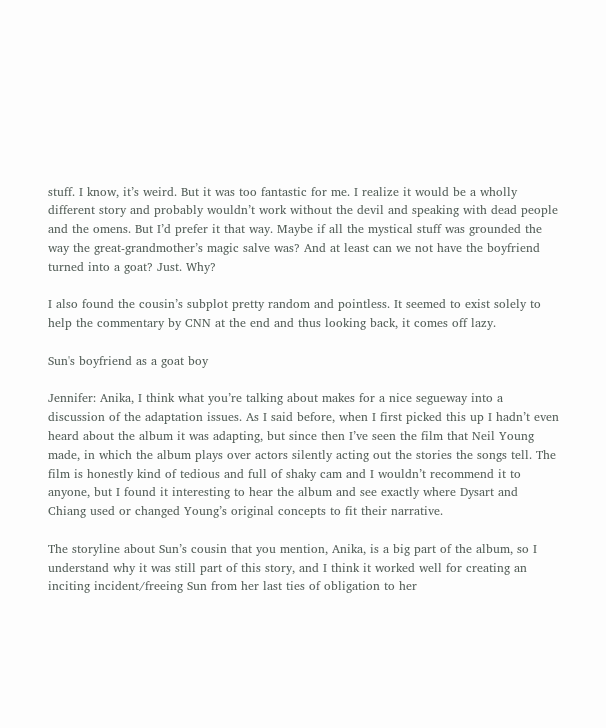stuff. I know, it’s weird. But it was too fantastic for me. I realize it would be a wholly different story and probably wouldn’t work without the devil and speaking with dead people and the omens. But I’d prefer it that way. Maybe if all the mystical stuff was grounded the way the great-grandmother’s magic salve was? And at least can we not have the boyfriend turned into a goat? Just. Why?

I also found the cousin’s subplot pretty random and pointless. It seemed to exist solely to help the commentary by CNN at the end and thus looking back, it comes off lazy.

Sun's boyfriend as a goat boy

Jennifer: Anika, I think what you’re talking about makes for a nice segueway into a discussion of the adaptation issues. As I said before, when I first picked this up I hadn’t even heard about the album it was adapting, but since then I’ve seen the film that Neil Young made, in which the album plays over actors silently acting out the stories the songs tell. The film is honestly kind of tedious and full of shaky cam and I wouldn’t recommend it to anyone, but I found it interesting to hear the album and see exactly where Dysart and Chiang used or changed Young’s original concepts to fit their narrative.

The storyline about Sun’s cousin that you mention, Anika, is a big part of the album, so I understand why it was still part of this story, and I think it worked well for creating an inciting incident/freeing Sun from her last ties of obligation to her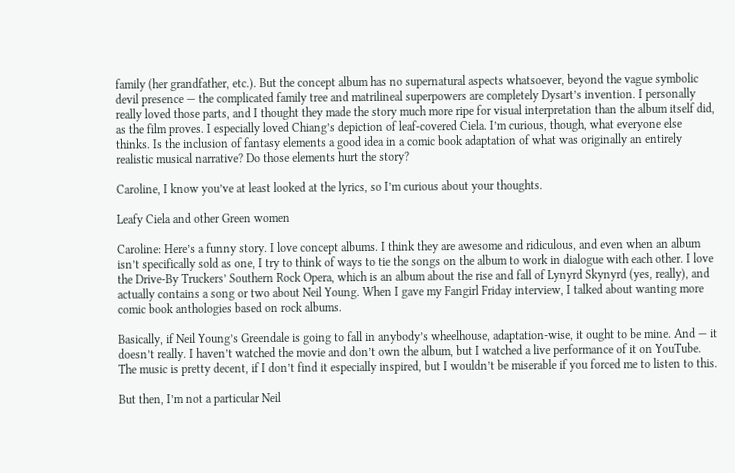family (her grandfather, etc.). But the concept album has no supernatural aspects whatsoever, beyond the vague symbolic devil presence — the complicated family tree and matrilineal superpowers are completely Dysart’s invention. I personally really loved those parts, and I thought they made the story much more ripe for visual interpretation than the album itself did, as the film proves. I especially loved Chiang’s depiction of leaf-covered Ciela. I’m curious, though, what everyone else thinks. Is the inclusion of fantasy elements a good idea in a comic book adaptation of what was originally an entirely realistic musical narrative? Do those elements hurt the story?

Caroline, I know you’ve at least looked at the lyrics, so I’m curious about your thoughts.

Leafy Ciela and other Green women

Caroline: Here’s a funny story. I love concept albums. I think they are awesome and ridiculous, and even when an album isn’t specifically sold as one, I try to think of ways to tie the songs on the album to work in dialogue with each other. I love the Drive-By Truckers’ Southern Rock Opera, which is an album about the rise and fall of Lynyrd Skynyrd (yes, really), and actually contains a song or two about Neil Young. When I gave my Fangirl Friday interview, I talked about wanting more comic book anthologies based on rock albums.

Basically, if Neil Young’s Greendale is going to fall in anybody’s wheelhouse, adaptation-wise, it ought to be mine. And — it doesn’t really. I haven’t watched the movie and don’t own the album, but I watched a live performance of it on YouTube. The music is pretty decent, if I don’t find it especially inspired, but I wouldn’t be miserable if you forced me to listen to this.

But then, I’m not a particular Neil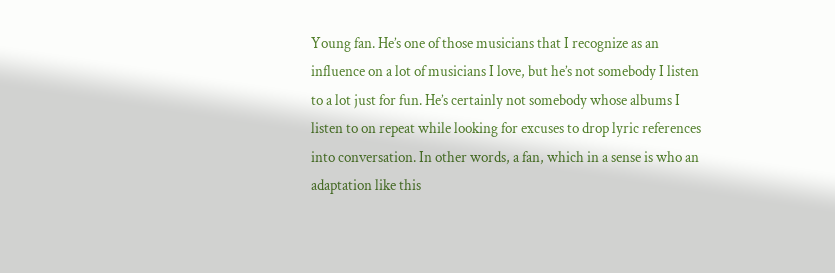Young fan. He’s one of those musicians that I recognize as an influence on a lot of musicians I love, but he’s not somebody I listen to a lot just for fun. He’s certainly not somebody whose albums I listen to on repeat while looking for excuses to drop lyric references into conversation. In other words, a fan, which in a sense is who an adaptation like this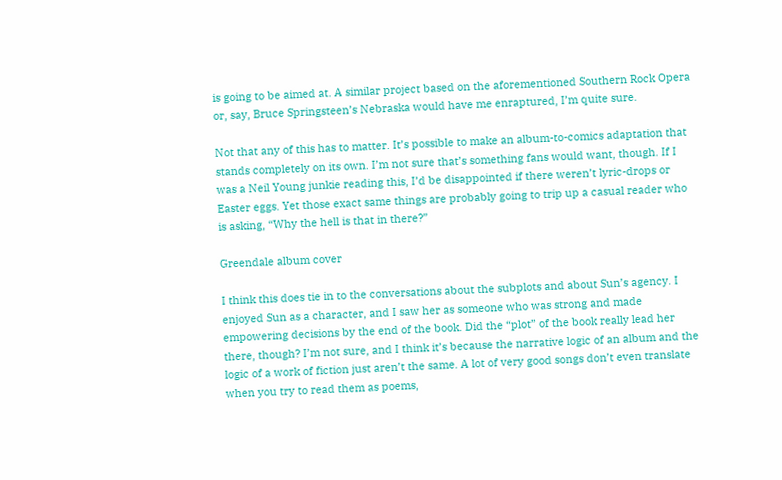is going to be aimed at. A similar project based on the aforementioned Southern Rock Opera or, say, Bruce Springsteen’s Nebraska would have me enraptured, I’m quite sure.

Not that any of this has to matter. It’s possible to make an album-to-comics adaptation that stands completely on its own. I’m not sure that’s something fans would want, though. If I was a Neil Young junkie reading this, I’d be disappointed if there weren’t lyric-drops or Easter eggs. Yet those exact same things are probably going to trip up a casual reader who is asking, “Why the hell is that in there?”

Greendale album cover

I think this does tie in to the conversations about the subplots and about Sun’s agency. I enjoyed Sun as a character, and I saw her as someone who was strong and made empowering decisions by the end of the book. Did the “plot” of the book really lead her there, though? I’m not sure, and I think it’s because the narrative logic of an album and the logic of a work of fiction just aren’t the same. A lot of very good songs don’t even translate when you try to read them as poems,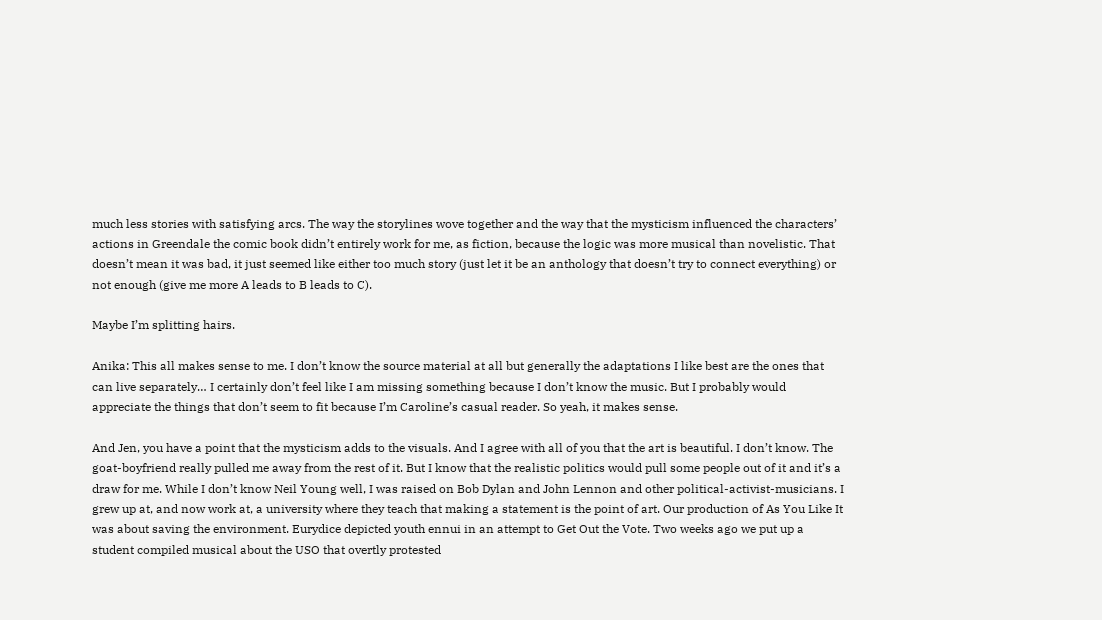much less stories with satisfying arcs. The way the storylines wove together and the way that the mysticism influenced the characters’ actions in Greendale the comic book didn’t entirely work for me, as fiction, because the logic was more musical than novelistic. That doesn’t mean it was bad, it just seemed like either too much story (just let it be an anthology that doesn’t try to connect everything) or not enough (give me more A leads to B leads to C).

Maybe I’m splitting hairs.

Anika: This all makes sense to me. I don’t know the source material at all but generally the adaptations I like best are the ones that can live separately… I certainly don’t feel like I am missing something because I don’t know the music. But I probably would appreciate the things that don’t seem to fit because I’m Caroline’s casual reader. So yeah, it makes sense.

And Jen, you have a point that the mysticism adds to the visuals. And I agree with all of you that the art is beautiful. I don’t know. The goat-boyfriend really pulled me away from the rest of it. But I know that the realistic politics would pull some people out of it and it’s a draw for me. While I don’t know Neil Young well, I was raised on Bob Dylan and John Lennon and other political-activist-musicians. I grew up at, and now work at, a university where they teach that making a statement is the point of art. Our production of As You Like It was about saving the environment. Eurydice depicted youth ennui in an attempt to Get Out the Vote. Two weeks ago we put up a student compiled musical about the USO that overtly protested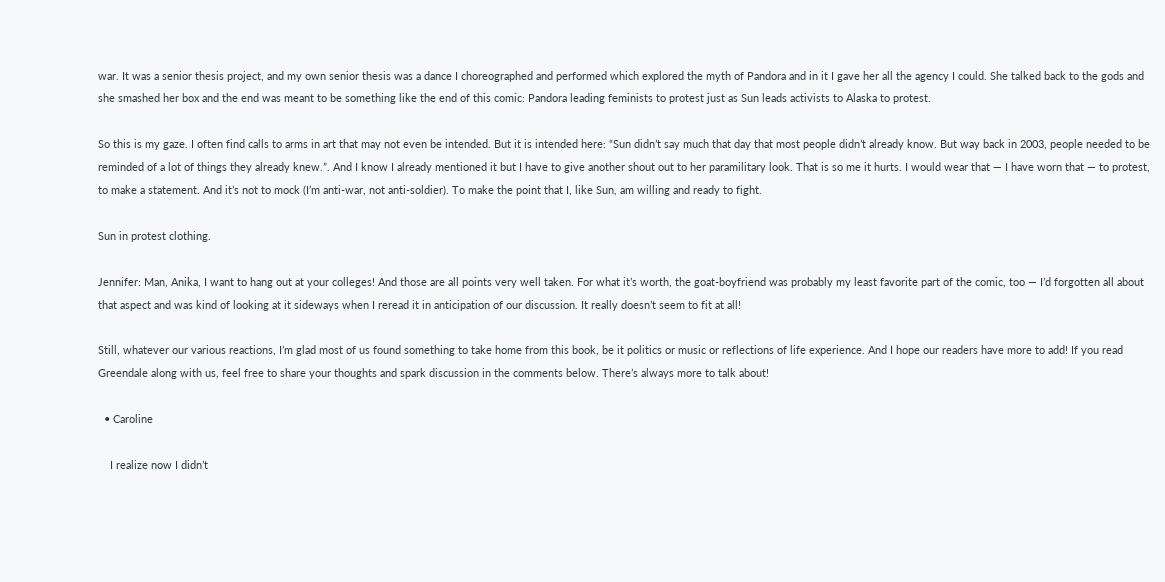war. It was a senior thesis project, and my own senior thesis was a dance I choreographed and performed which explored the myth of Pandora and in it I gave her all the agency I could. She talked back to the gods and she smashed her box and the end was meant to be something like the end of this comic: Pandora leading feminists to protest just as Sun leads activists to Alaska to protest.

So this is my gaze. I often find calls to arms in art that may not even be intended. But it is intended here: “Sun didn’t say much that day that most people didn’t already know. But way back in 2003, people needed to be reminded of a lot of things they already knew.”. And I know I already mentioned it but I have to give another shout out to her paramilitary look. That is so me it hurts. I would wear that — I have worn that — to protest, to make a statement. And it’s not to mock (I’m anti-war, not anti-soldier). To make the point that I, like Sun, am willing and ready to fight.

Sun in protest clothing.

Jennifer: Man, Anika, I want to hang out at your colleges! And those are all points very well taken. For what it’s worth, the goat-boyfriend was probably my least favorite part of the comic, too — I’d forgotten all about that aspect and was kind of looking at it sideways when I reread it in anticipation of our discussion. It really doesn’t seem to fit at all!

Still, whatever our various reactions, I’m glad most of us found something to take home from this book, be it politics or music or reflections of life experience. And I hope our readers have more to add! If you read Greendale along with us, feel free to share your thoughts and spark discussion in the comments below. There’s always more to talk about!

  • Caroline

    I realize now I didn’t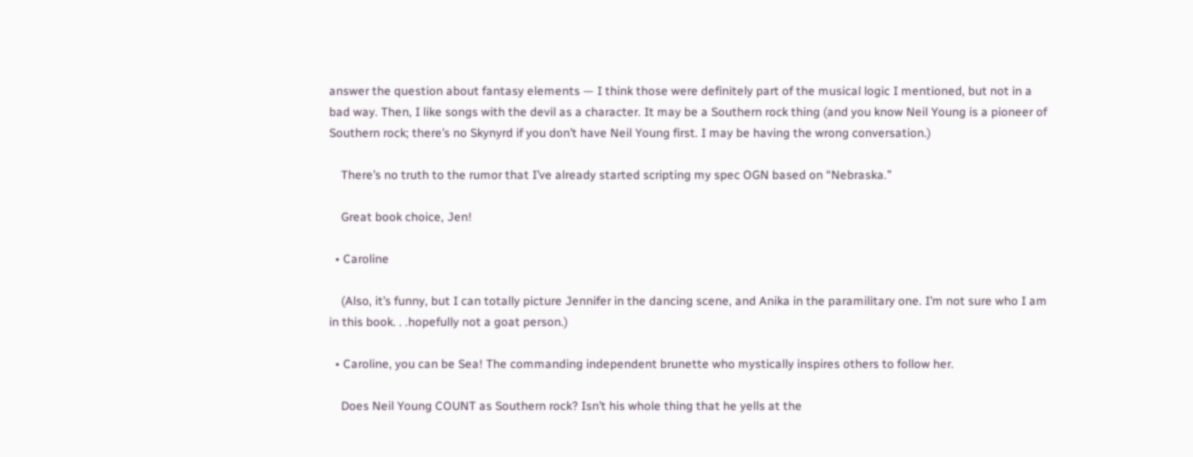answer the question about fantasy elements — I think those were definitely part of the musical logic I mentioned, but not in a bad way. Then, I like songs with the devil as a character. It may be a Southern rock thing (and you know Neil Young is a pioneer of Southern rock; there’s no Skynyrd if you don’t have Neil Young first. I may be having the wrong conversation.)

    There’s no truth to the rumor that I’ve already started scripting my spec OGN based on “Nebraska.”

    Great book choice, Jen!

  • Caroline

    (Also, it’s funny, but I can totally picture Jennifer in the dancing scene, and Anika in the paramilitary one. I’m not sure who I am in this book. . .hopefully not a goat person.)

  • Caroline, you can be Sea! The commanding independent brunette who mystically inspires others to follow her.

    Does Neil Young COUNT as Southern rock? Isn’t his whole thing that he yells at the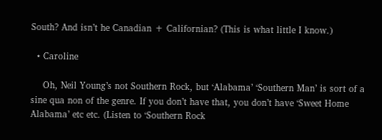South? And isn’t he Canadian + Californian? (This is what little I know.)

  • Caroline

    Oh, Neil Young’s not Southern Rock, but ‘Alabama’ ‘Southern Man’ is sort of a sine qua non of the genre. If you don’t have that, you don’t have ‘Sweet Home Alabama’ etc etc. (Listen to ‘Southern Rock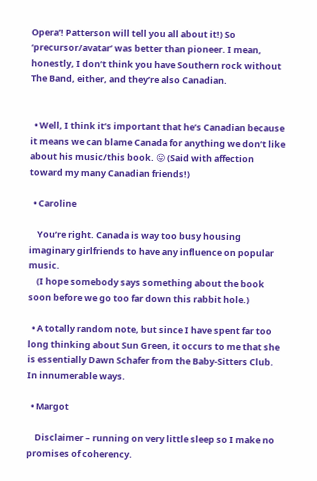Opera’! Patterson will tell you all about it!) So ‘precursor/avatar’ was better than pioneer. I mean, honestly, I don’t think you have Southern rock without The Band, either, and they’re also Canadian.


  • Well, I think it’s important that he’s Canadian because it means we can blame Canada for anything we don’t like about his music/this book. 😛 (Said with affection toward my many Canadian friends!)

  • Caroline

    You’re right. Canada is way too busy housing imaginary girlfriends to have any influence on popular music.
    (I hope somebody says something about the book soon before we go too far down this rabbit hole.)

  • A totally random note, but since I have spent far too long thinking about Sun Green, it occurs to me that she is essentially Dawn Schafer from the Baby-Sitters Club. In innumerable ways.

  • Margot

    Disclaimer – running on very little sleep so I make no promises of coherency.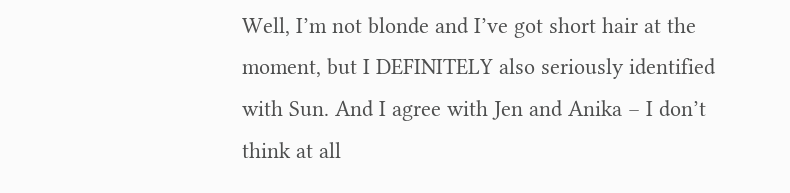Well, I’m not blonde and I’ve got short hair at the moment, but I DEFINITELY also seriously identified with Sun. And I agree with Jen and Anika – I don’t think at all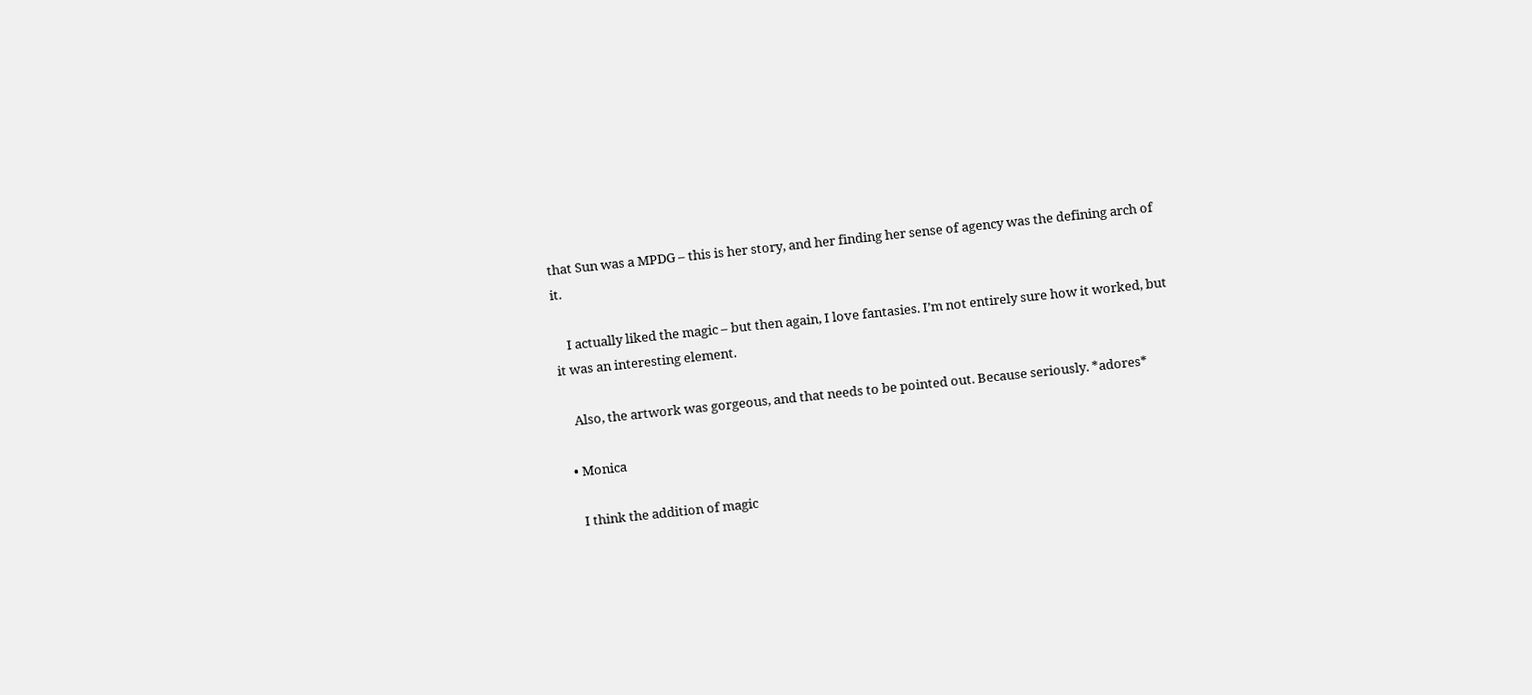that Sun was a MPDG – this is her story, and her finding her sense of agency was the defining arch of it.

    I actually liked the magic – but then again, I love fantasies. I’m not entirely sure how it worked, but it was an interesting element.

    Also, the artwork was gorgeous, and that needs to be pointed out. Because seriously. *adores*

  • Monica

    I think the addition of magic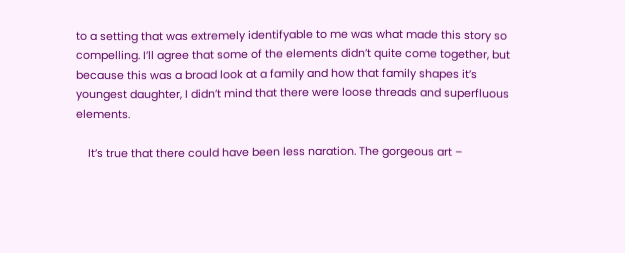to a setting that was extremely identifyable to me was what made this story so compelling. I’ll agree that some of the elements didn’t quite come together, but because this was a broad look at a family and how that family shapes it’s youngest daughter, I didn’t mind that there were loose threads and superfluous elements.

    It’s true that there could have been less naration. The gorgeous art –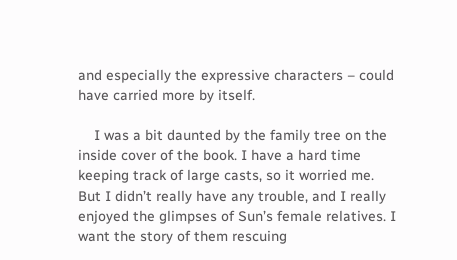and especially the expressive characters – could have carried more by itself.

    I was a bit daunted by the family tree on the inside cover of the book. I have a hard time keeping track of large casts, so it worried me. But I didn’t really have any trouble, and I really enjoyed the glimpses of Sun’s female relatives. I want the story of them rescuing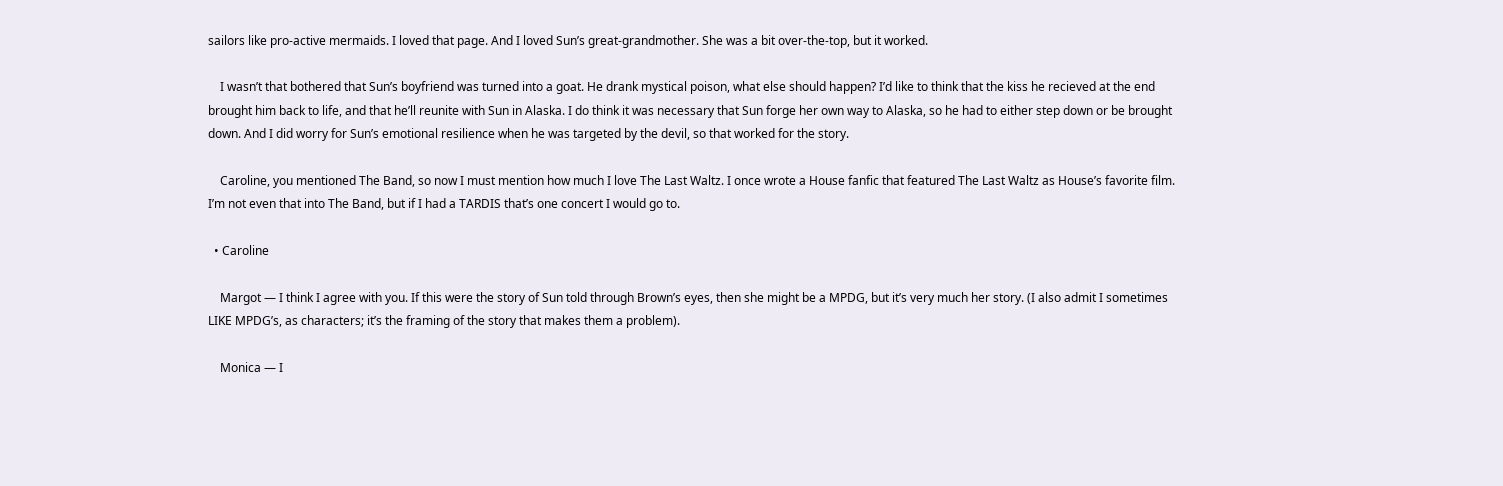sailors like pro-active mermaids. I loved that page. And I loved Sun’s great-grandmother. She was a bit over-the-top, but it worked.

    I wasn’t that bothered that Sun’s boyfriend was turned into a goat. He drank mystical poison, what else should happen? I’d like to think that the kiss he recieved at the end brought him back to life, and that he’ll reunite with Sun in Alaska. I do think it was necessary that Sun forge her own way to Alaska, so he had to either step down or be brought down. And I did worry for Sun’s emotional resilience when he was targeted by the devil, so that worked for the story.

    Caroline, you mentioned The Band, so now I must mention how much I love The Last Waltz. I once wrote a House fanfic that featured The Last Waltz as House’s favorite film. I’m not even that into The Band, but if I had a TARDIS that’s one concert I would go to.

  • Caroline

    Margot — I think I agree with you. If this were the story of Sun told through Brown’s eyes, then she might be a MPDG, but it’s very much her story. (I also admit I sometimes LIKE MPDG’s, as characters; it’s the framing of the story that makes them a problem).

    Monica — I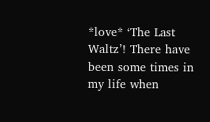*love* ‘The Last Waltz’! There have been some times in my life when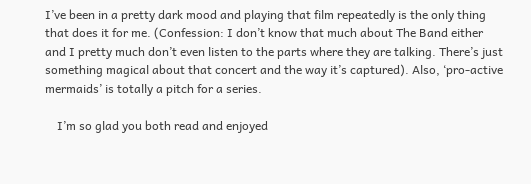I’ve been in a pretty dark mood and playing that film repeatedly is the only thing that does it for me. (Confession: I don’t know that much about The Band either and I pretty much don’t even listen to the parts where they are talking. There’s just something magical about that concert and the way it’s captured). Also, ‘pro-active mermaids’ is totally a pitch for a series.

    I’m so glad you both read and enjoyed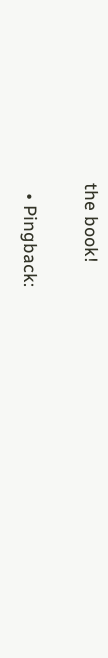the book!

  • Pingback: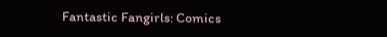Fantastic Fangirls: Comics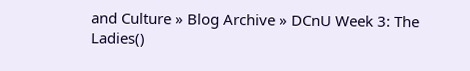and Culture » Blog Archive » DCnU Week 3: The Ladies()